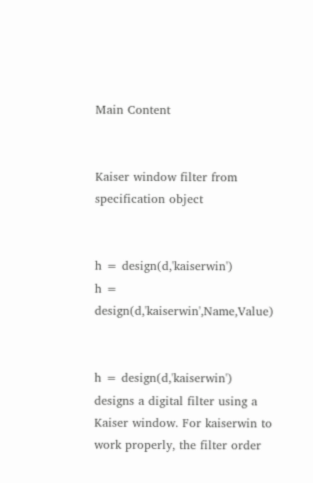Main Content


Kaiser window filter from specification object


h = design(d,'kaiserwin')
h = design(d,'kaiserwin',Name,Value)


h = design(d,'kaiserwin') designs a digital filter using a Kaiser window. For kaiserwin to work properly, the filter order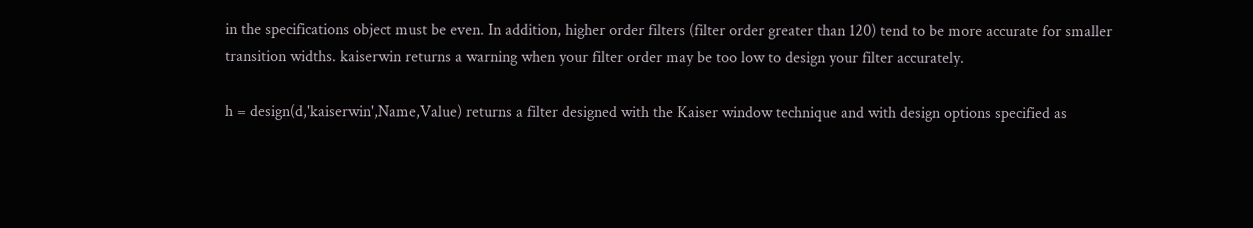in the specifications object must be even. In addition, higher order filters (filter order greater than 120) tend to be more accurate for smaller transition widths. kaiserwin returns a warning when your filter order may be too low to design your filter accurately.

h = design(d,'kaiserwin',Name,Value) returns a filter designed with the Kaiser window technique and with design options specified as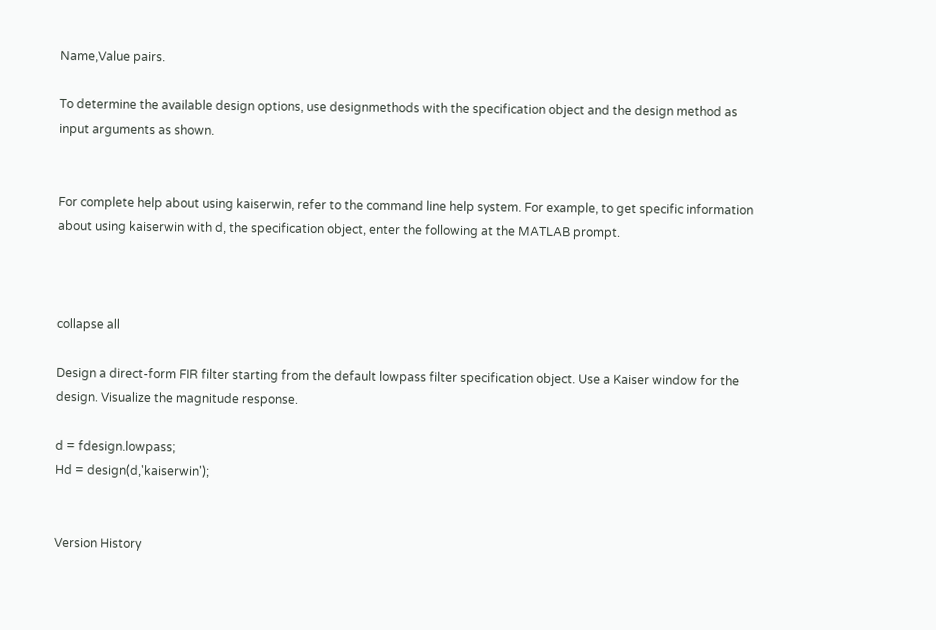Name,Value pairs.

To determine the available design options, use designmethods with the specification object and the design method as input arguments as shown.


For complete help about using kaiserwin, refer to the command line help system. For example, to get specific information about using kaiserwin with d, the specification object, enter the following at the MATLAB prompt.



collapse all

Design a direct-form FIR filter starting from the default lowpass filter specification object. Use a Kaiser window for the design. Visualize the magnitude response.

d = fdesign.lowpass;
Hd = design(d,'kaiserwin');


Version History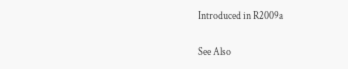Introduced in R2009a

See Also